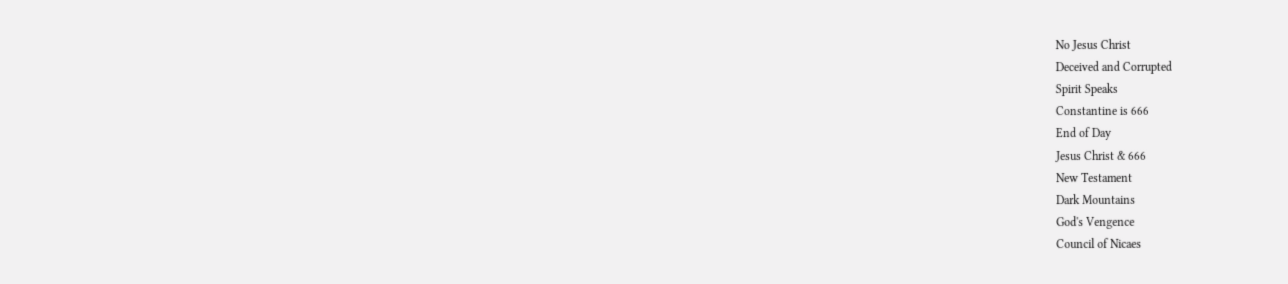No Jesus Christ
Deceived and Corrupted
Spirit Speaks
Constantine is 666
End of Day
Jesus Christ & 666
New Testament
Dark Mountains
God's Vengence
Council of Nicaes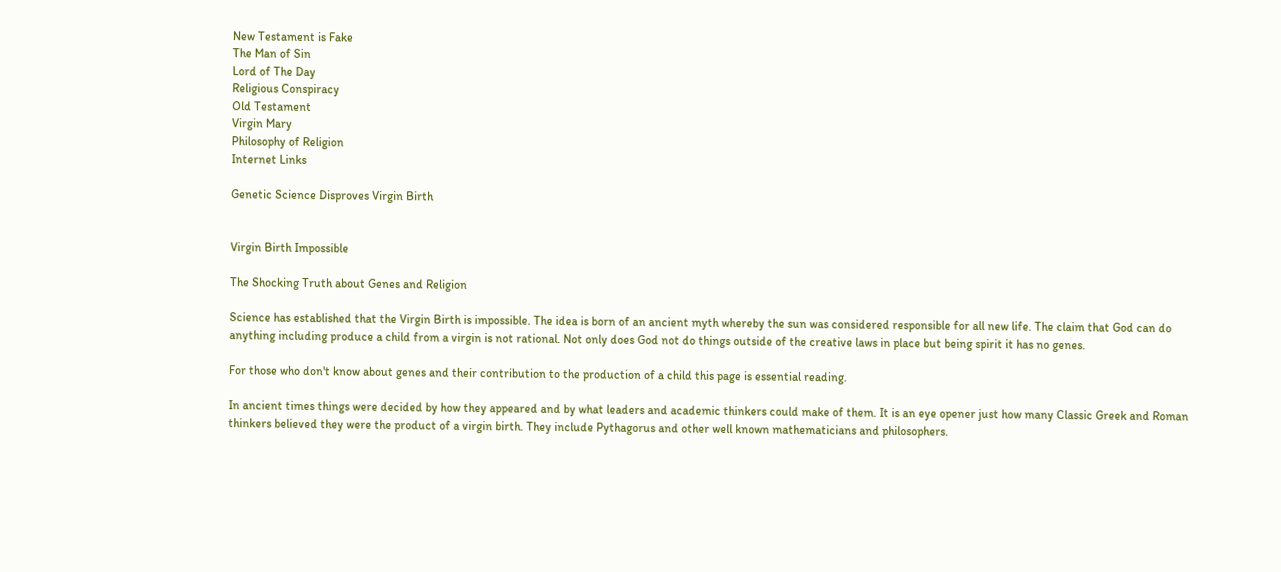New Testament is Fake
The Man of Sin
Lord of The Day
Religious Conspiracy
Old Testament
Virgin Mary
Philosophy of Religion
Internet Links

Genetic Science Disproves Virgin Birth


Virgin Birth Impossible

The Shocking Truth about Genes and Religion

Science has established that the Virgin Birth is impossible. The idea is born of an ancient myth whereby the sun was considered responsible for all new life. The claim that God can do anything including produce a child from a virgin is not rational. Not only does God not do things outside of the creative laws in place but being spirit it has no genes.

For those who don't know about genes and their contribution to the production of a child this page is essential reading.

In ancient times things were decided by how they appeared and by what leaders and academic thinkers could make of them. It is an eye opener just how many Classic Greek and Roman thinkers believed they were the product of a virgin birth. They include Pythagorus and other well known mathematicians and philosophers.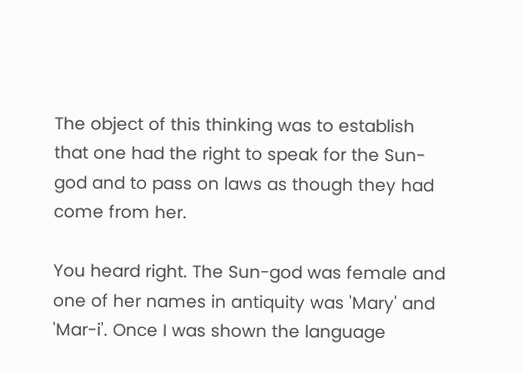The object of this thinking was to establish that one had the right to speak for the Sun-god and to pass on laws as though they had come from her.

You heard right. The Sun-god was female and one of her names in antiquity was 'Mary' and 'Mar-i'. Once I was shown the language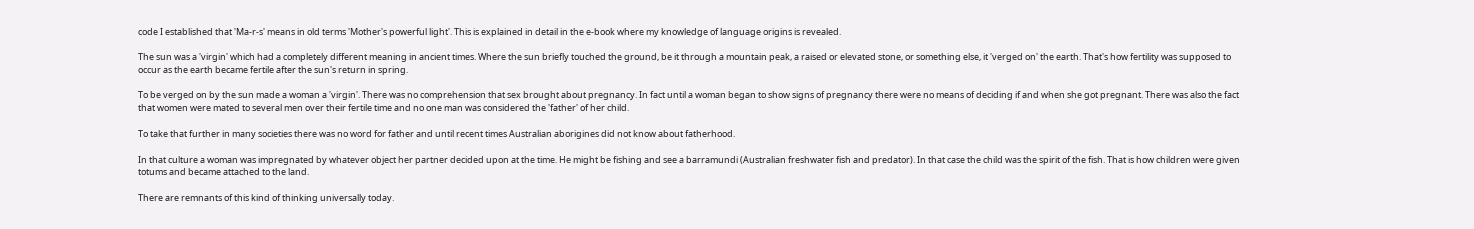code I established that 'Ma-r-s' means in old terms 'Mother's powerful light'. This is explained in detail in the e-book where my knowledge of language origins is revealed.

The sun was a 'virgin' which had a completely different meaning in ancient times. Where the sun briefly touched the ground, be it through a mountain peak, a raised or elevated stone, or something else, it 'verged on' the earth. That's how fertility was supposed to occur as the earth became fertile after the sun's return in spring.

To be verged on by the sun made a woman a 'virgin'. There was no comprehension that sex brought about pregnancy. In fact until a woman began to show signs of pregnancy there were no means of deciding if and when she got pregnant. There was also the fact that women were mated to several men over their fertile time and no one man was considered the 'father' of her child.

To take that further in many societies there was no word for father and until recent times Australian aborigines did not know about fatherhood.

In that culture a woman was impregnated by whatever object her partner decided upon at the time. He might be fishing and see a barramundi (Australian freshwater fish and predator). In that case the child was the spirit of the fish. That is how children were given totums and became attached to the land.

There are remnants of this kind of thinking universally today.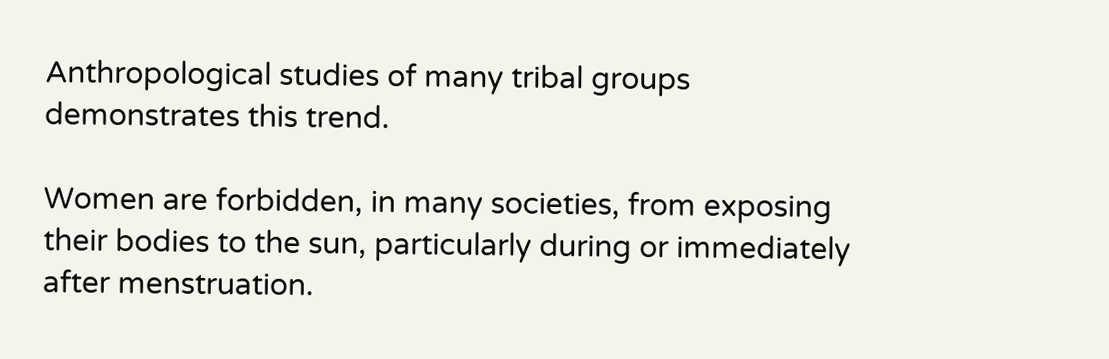Anthropological studies of many tribal groups demonstrates this trend.

Women are forbidden, in many societies, from exposing their bodies to the sun, particularly during or immediately after menstruation.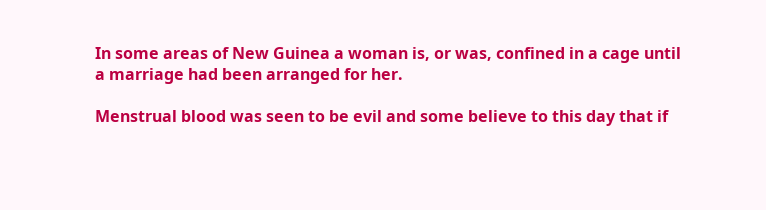In some areas of New Guinea a woman is, or was, confined in a cage until a marriage had been arranged for her.

Menstrual blood was seen to be evil and some believe to this day that if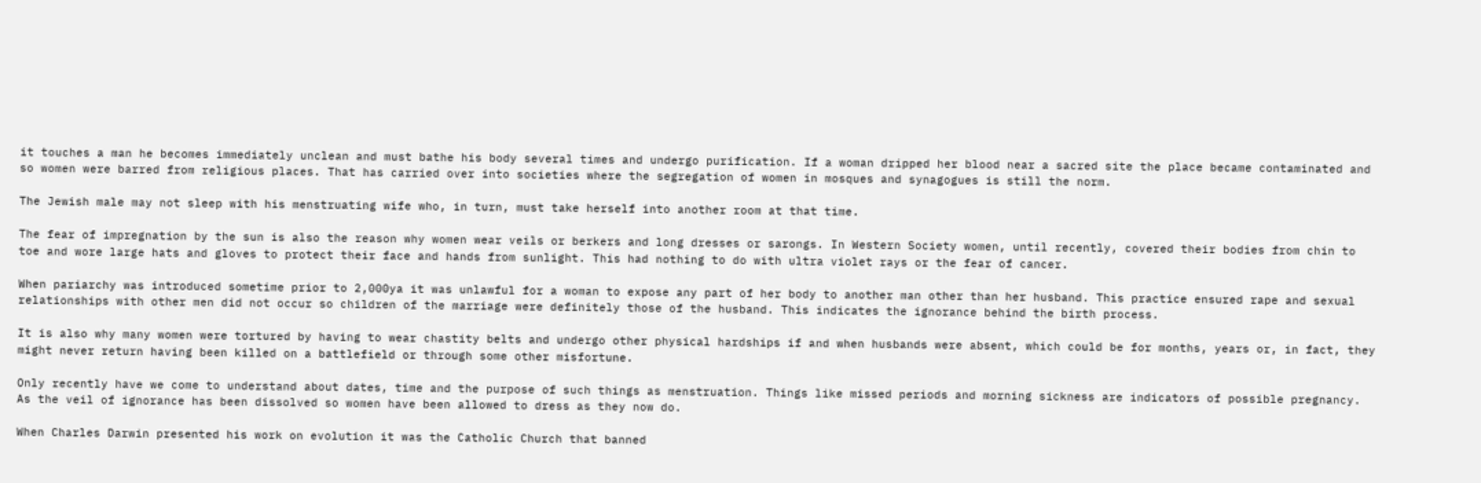it touches a man he becomes immediately unclean and must bathe his body several times and undergo purification. If a woman dripped her blood near a sacred site the place became contaminated and so women were barred from religious places. That has carried over into societies where the segregation of women in mosques and synagogues is still the norm.

The Jewish male may not sleep with his menstruating wife who, in turn, must take herself into another room at that time.

The fear of impregnation by the sun is also the reason why women wear veils or berkers and long dresses or sarongs. In Western Society women, until recently, covered their bodies from chin to toe and wore large hats and gloves to protect their face and hands from sunlight. This had nothing to do with ultra violet rays or the fear of cancer.

When pariarchy was introduced sometime prior to 2,000ya it was unlawful for a woman to expose any part of her body to another man other than her husband. This practice ensured rape and sexual relationships with other men did not occur so children of the marriage were definitely those of the husband. This indicates the ignorance behind the birth process.

It is also why many women were tortured by having to wear chastity belts and undergo other physical hardships if and when husbands were absent, which could be for months, years or, in fact, they might never return having been killed on a battlefield or through some other misfortune.

Only recently have we come to understand about dates, time and the purpose of such things as menstruation. Things like missed periods and morning sickness are indicators of possible pregnancy. As the veil of ignorance has been dissolved so women have been allowed to dress as they now do.

When Charles Darwin presented his work on evolution it was the Catholic Church that banned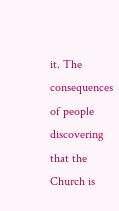it. The consequences of people discovering that the Church is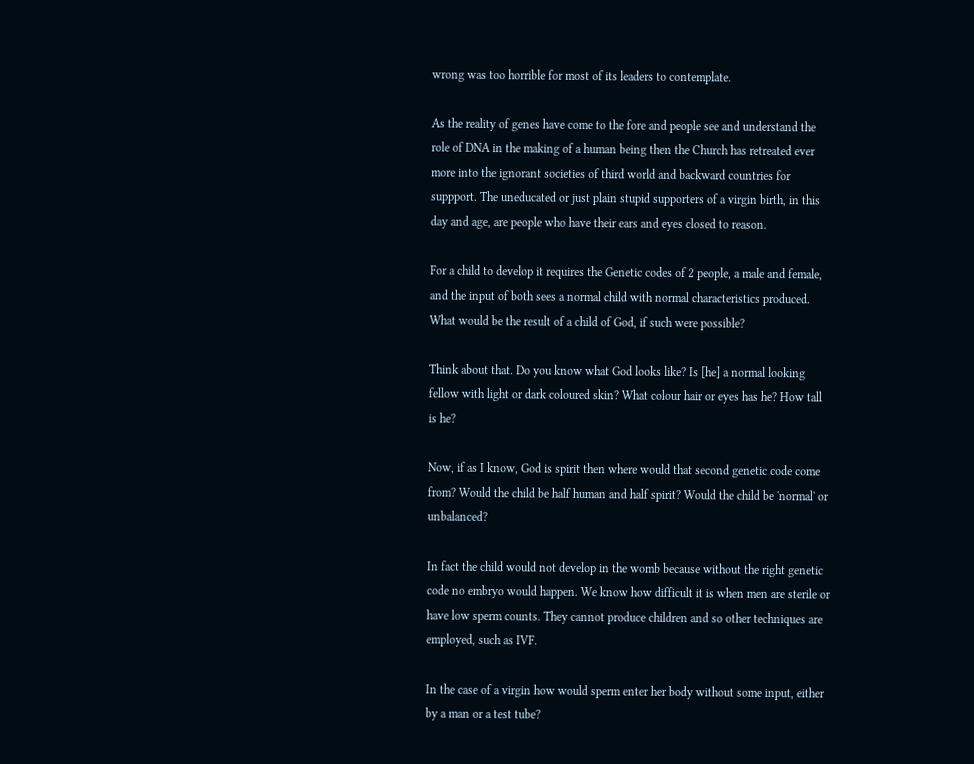wrong was too horrible for most of its leaders to contemplate.

As the reality of genes have come to the fore and people see and understand the role of DNA in the making of a human being then the Church has retreated ever more into the ignorant societies of third world and backward countries for suppport. The uneducated or just plain stupid supporters of a virgin birth, in this day and age, are people who have their ears and eyes closed to reason.

For a child to develop it requires the Genetic codes of 2 people, a male and female, and the input of both sees a normal child with normal characteristics produced. What would be the result of a child of God, if such were possible?

Think about that. Do you know what God looks like? Is [he] a normal looking fellow with light or dark coloured skin? What colour hair or eyes has he? How tall is he?

Now, if as I know, God is spirit then where would that second genetic code come from? Would the child be half human and half spirit? Would the child be 'normal' or unbalanced?

In fact the child would not develop in the womb because without the right genetic code no embryo would happen. We know how difficult it is when men are sterile or have low sperm counts. They cannot produce children and so other techniques are employed, such as IVF.

In the case of a virgin how would sperm enter her body without some input, either by a man or a test tube?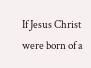If Jesus Christ were born of a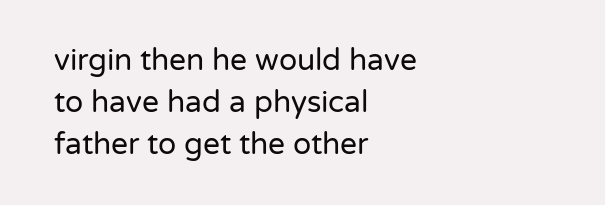virgin then he would have to have had a physical father to get the other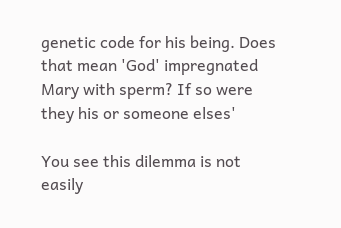genetic code for his being. Does that mean 'God' impregnated Mary with sperm? If so were they his or someone elses'

You see this dilemma is not easily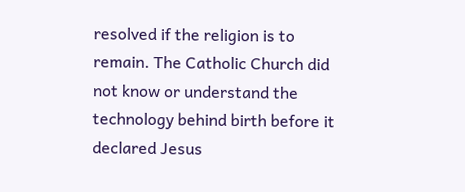resolved if the religion is to remain. The Catholic Church did not know or understand the technology behind birth before it declared Jesus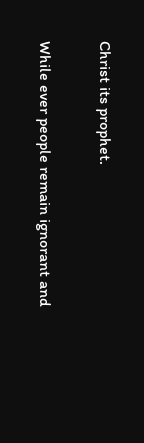Christ its prophet.

While ever people remain ignorant and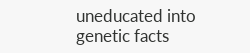uneducated into genetic facts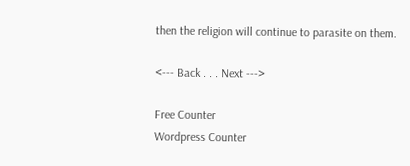then the religion will continue to parasite on them.

<--- Back . . . Next --->

Free Counter
Wordpress Counter